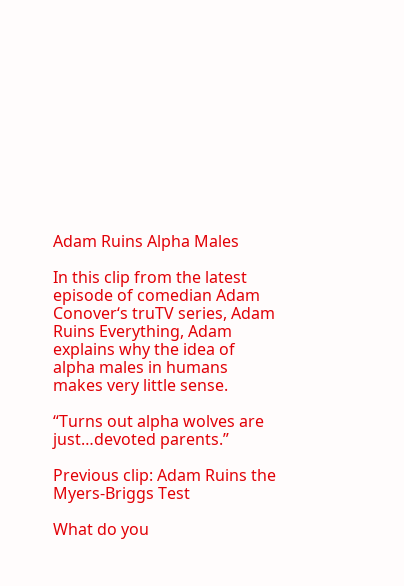Adam Ruins Alpha Males

In this clip from the latest episode of comedian Adam Conover‘s truTV series, Adam Ruins Everything, Adam explains why the idea of alpha males in humans makes very little sense.

“Turns out alpha wolves are just…devoted parents.”

Previous clip: Adam Ruins the Myers-Briggs Test

What do you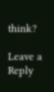think?

Leave a Reply